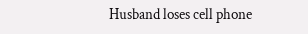Husband loses cell phone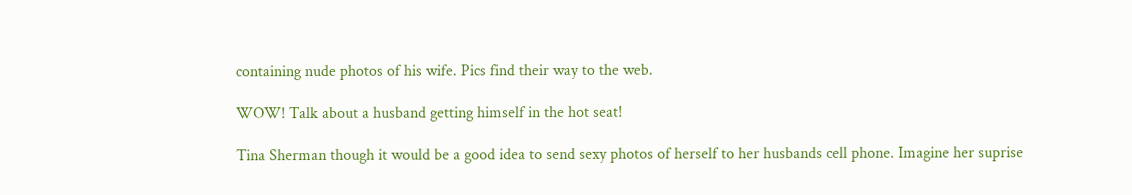containing nude photos of his wife. Pics find their way to the web.

WOW! Talk about a husband getting himself in the hot seat!

Tina Sherman though it would be a good idea to send sexy photos of herself to her husbands cell phone. Imagine her suprise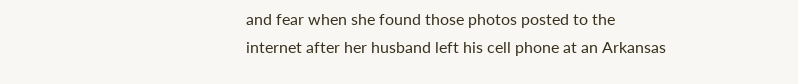and fear when she found those photos posted to the internet after her husband left his cell phone at an Arkansas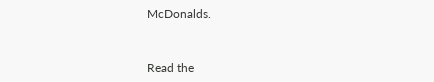McDonalds.


Read the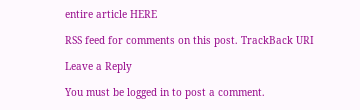entire article HERE

RSS feed for comments on this post. TrackBack URI

Leave a Reply

You must be logged in to post a comment.